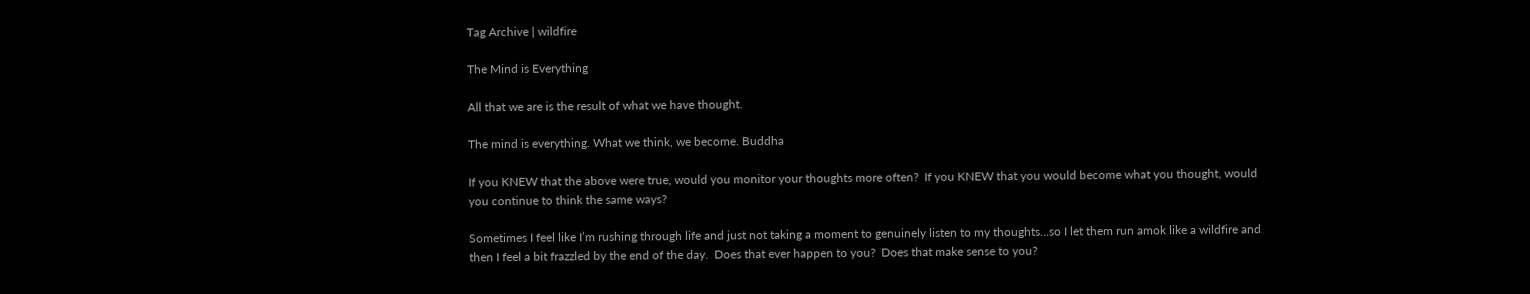Tag Archive | wildfire

The Mind is Everything

All that we are is the result of what we have thought.

The mind is everything. What we think, we become. Buddha

If you KNEW that the above were true, would you monitor your thoughts more often?  If you KNEW that you would become what you thought, would you continue to think the same ways?

Sometimes I feel like I’m rushing through life and just not taking a moment to genuinely listen to my thoughts…so I let them run amok like a wildfire and then I feel a bit frazzled by the end of the day.  Does that ever happen to you?  Does that make sense to you?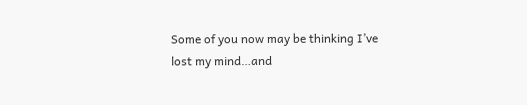Some of you now may be thinking I’ve lost my mind…and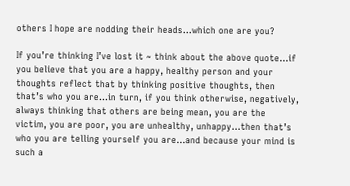others I hope are nodding their heads…which one are you?

If you’re thinking I’ve lost it ~ think about the above quote…if you believe that you are a happy, healthy person and your thoughts reflect that by thinking positive thoughts, then that’s who you are…in turn, if you think otherwise, negatively, always thinking that others are being mean, you are the victim, you are poor, you are unhealthy, unhappy…then that’s who you are telling yourself you are…and because your mind is such a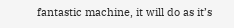fantastic machine, it will do as it’s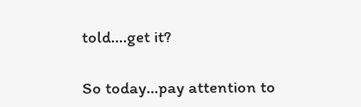told….get it?

So today…pay attention to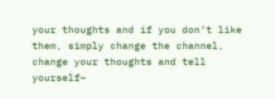your thoughts and if you don’t like them, simply change the channel, change your thoughts and tell yourself~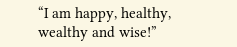“I am happy, healthy, wealthy and wise!”